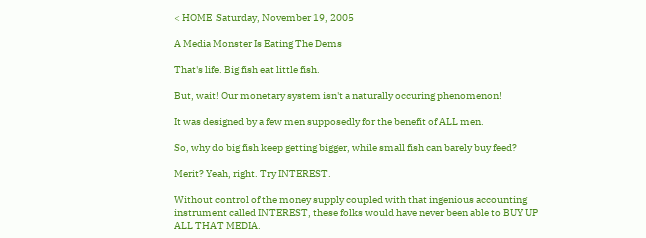< HOME  Saturday, November 19, 2005

A Media Monster Is Eating The Dems

That's life. Big fish eat little fish.

But, wait! Our monetary system isn't a naturally occuring phenomenon!

It was designed by a few men supposedly for the benefit of ALL men.

So, why do big fish keep getting bigger, while small fish can barely buy feed?

Merit? Yeah, right. Try INTEREST.

Without control of the money supply coupled with that ingenious accounting instrument called INTEREST, these folks would have never been able to BUY UP ALL THAT MEDIA.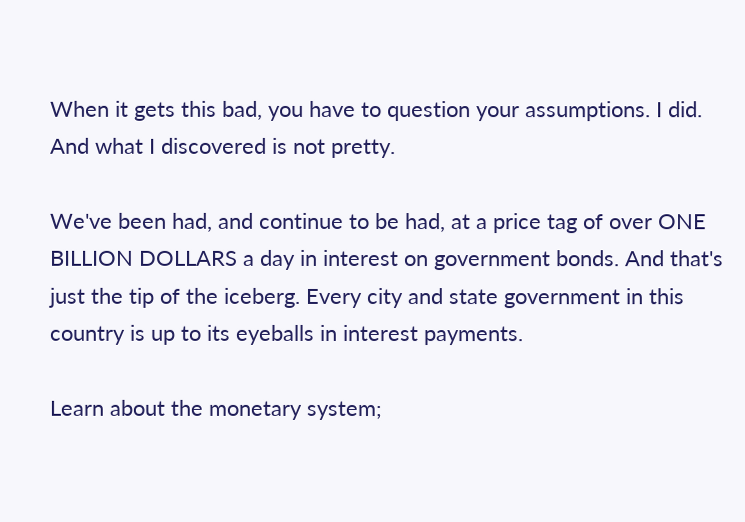When it gets this bad, you have to question your assumptions. I did. And what I discovered is not pretty.

We've been had, and continue to be had, at a price tag of over ONE BILLION DOLLARS a day in interest on government bonds. And that's just the tip of the iceberg. Every city and state government in this country is up to its eyeballs in interest payments.

Learn about the monetary system;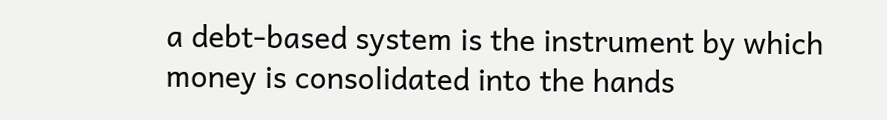a debt-based system is the instrument by which money is consolidated into the hands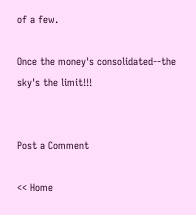of a few.

Once the money's consolidated--the sky's the limit!!!


Post a Comment

<< Home